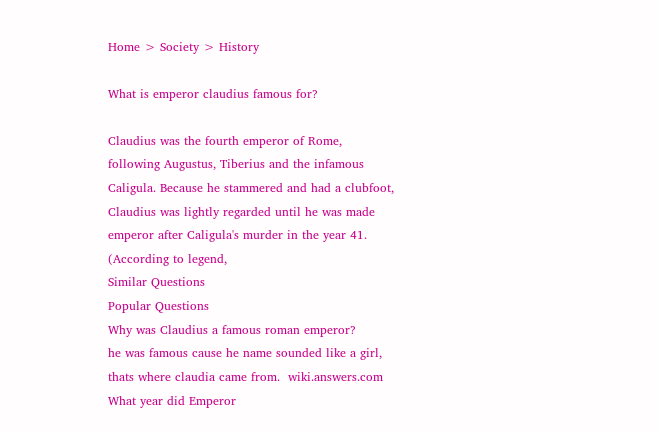Home > Society > History

What is emperor claudius famous for?

Claudius was the fourth emperor of Rome, following Augustus, Tiberius and the infamous Caligula. Because he stammered and had a clubfoot, Claudius was lightly regarded until he was made emperor after Caligula's murder in the year 41. (According to legend,
Similar Questions
Popular Questions
Why was Claudius a famous roman emperor?
he was famous cause he name sounded like a girl, thats where claudia came from.  wiki.answers.com
What year did Emperor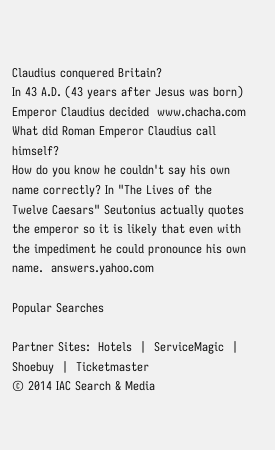Claudius conquered Britain?
In 43 A.D. (43 years after Jesus was born) Emperor Claudius decided  www.chacha.com
What did Roman Emperor Claudius call himself?
How do you know he couldn't say his own name correctly? In "The Lives of the Twelve Caesars" Seutonius actually quotes the emperor so it is likely that even with the impediment he could pronounce his own name.  answers.yahoo.com

Popular Searches

Partner Sites:  Hotels  |  ServiceMagic  |  Shoebuy  |  Ticketmaster
© 2014 IAC Search & Media